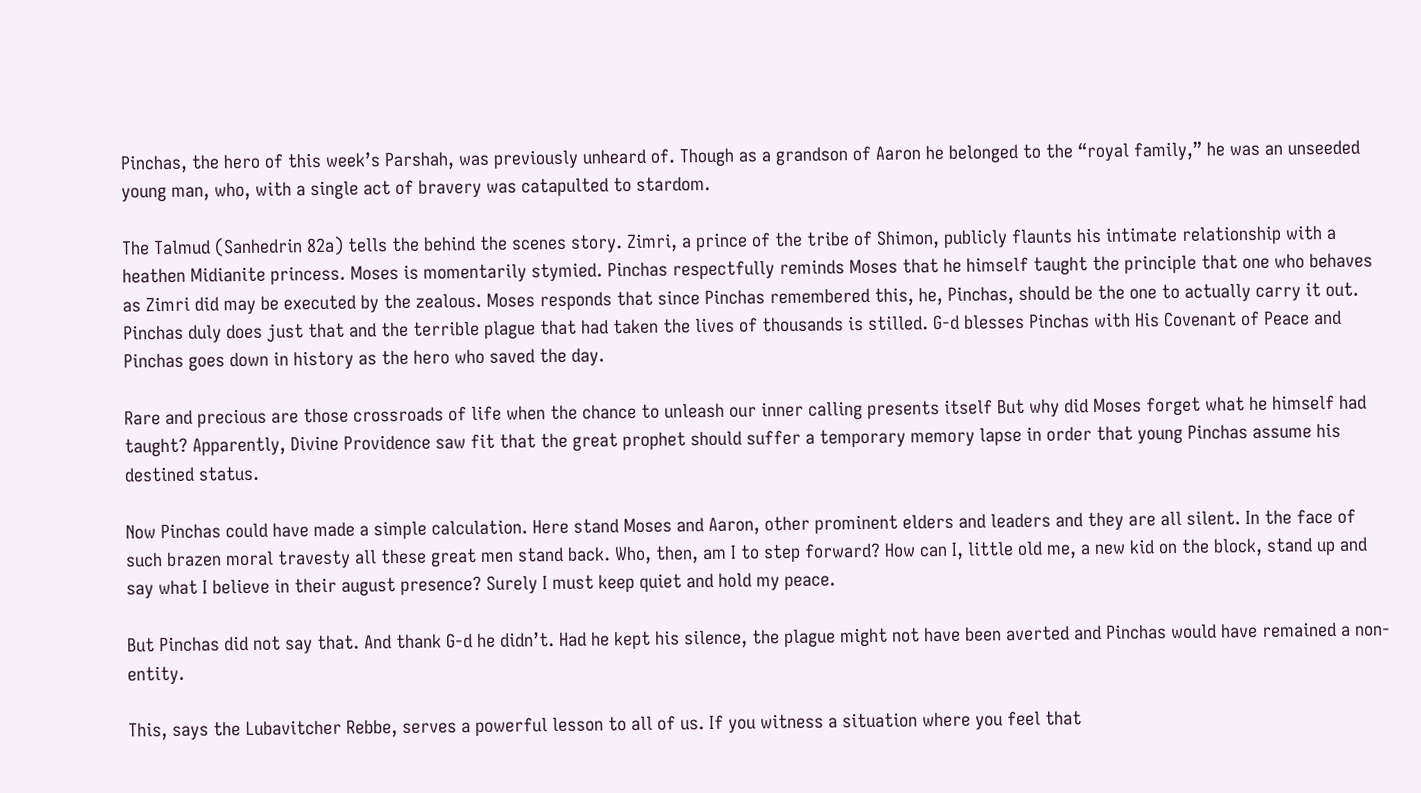Pinchas, the hero of this week’s Parshah, was previously unheard of. Though as a grandson of Aaron he belonged to the “royal family,” he was an unseeded young man, who, with a single act of bravery was catapulted to stardom.

The Talmud (Sanhedrin 82a) tells the behind the scenes story. Zimri, a prince of the tribe of Shimon, publicly flaunts his intimate relationship with a heathen Midianite princess. Moses is momentarily stymied. Pinchas respectfully reminds Moses that he himself taught the principle that one who behaves as Zimri did may be executed by the zealous. Moses responds that since Pinchas remembered this, he, Pinchas, should be the one to actually carry it out. Pinchas duly does just that and the terrible plague that had taken the lives of thousands is stilled. G‑d blesses Pinchas with His Covenant of Peace and Pinchas goes down in history as the hero who saved the day.

Rare and precious are those crossroads of life when the chance to unleash our inner calling presents itself But why did Moses forget what he himself had taught? Apparently, Divine Providence saw fit that the great prophet should suffer a temporary memory lapse in order that young Pinchas assume his destined status.

Now Pinchas could have made a simple calculation. Here stand Moses and Aaron, other prominent elders and leaders and they are all silent. In the face of such brazen moral travesty all these great men stand back. Who, then, am I to step forward? How can I, little old me, a new kid on the block, stand up and say what I believe in their august presence? Surely I must keep quiet and hold my peace.

But Pinchas did not say that. And thank G‑d he didn’t. Had he kept his silence, the plague might not have been averted and Pinchas would have remained a non-entity.

This, says the Lubavitcher Rebbe, serves a powerful lesson to all of us. If you witness a situation where you feel that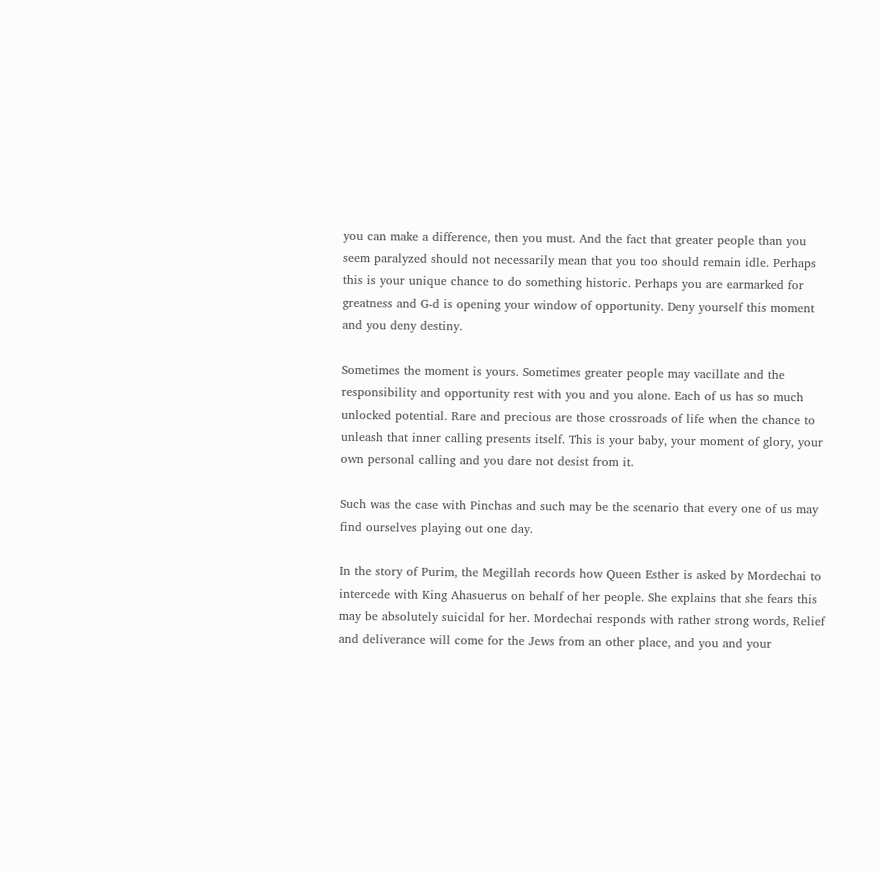you can make a difference, then you must. And the fact that greater people than you seem paralyzed should not necessarily mean that you too should remain idle. Perhaps this is your unique chance to do something historic. Perhaps you are earmarked for greatness and G‑d is opening your window of opportunity. Deny yourself this moment and you deny destiny.

Sometimes the moment is yours. Sometimes greater people may vacillate and the responsibility and opportunity rest with you and you alone. Each of us has so much unlocked potential. Rare and precious are those crossroads of life when the chance to unleash that inner calling presents itself. This is your baby, your moment of glory, your own personal calling and you dare not desist from it.

Such was the case with Pinchas and such may be the scenario that every one of us may find ourselves playing out one day.

In the story of Purim, the Megillah records how Queen Esther is asked by Mordechai to intercede with King Ahasuerus on behalf of her people. She explains that she fears this may be absolutely suicidal for her. Mordechai responds with rather strong words, Relief and deliverance will come for the Jews from an other place, and you and your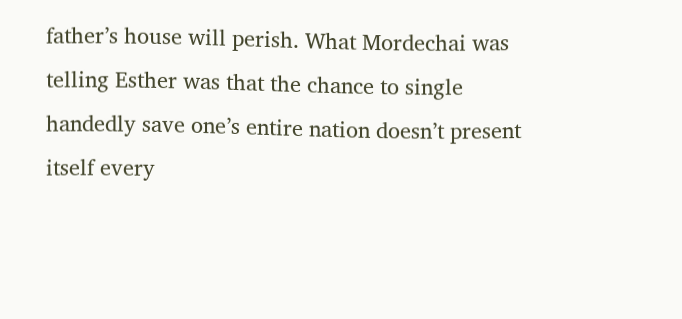father’s house will perish. What Mordechai was telling Esther was that the chance to single handedly save one’s entire nation doesn’t present itself every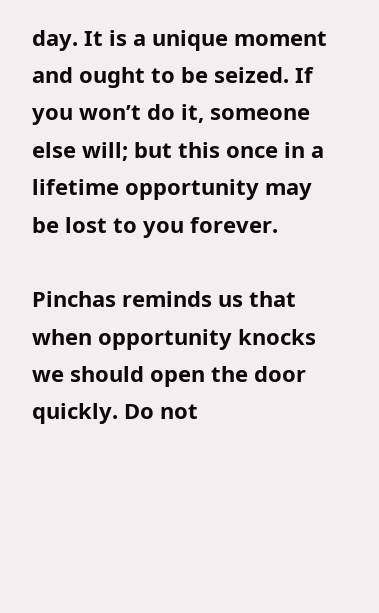day. It is a unique moment and ought to be seized. If you won’t do it, someone else will; but this once in a lifetime opportunity may be lost to you forever.

Pinchas reminds us that when opportunity knocks we should open the door quickly. Do not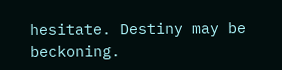hesitate. Destiny may be beckoning.